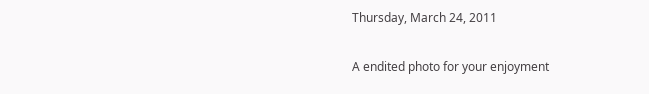Thursday, March 24, 2011

A endited photo for your enjoyment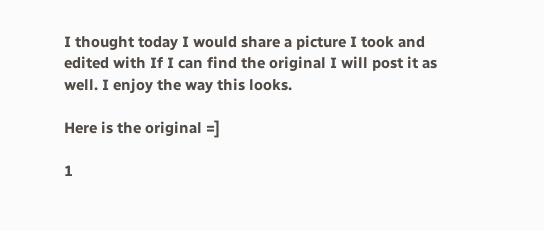I thought today I would share a picture I took and edited with If I can find the original I will post it as well. I enjoy the way this looks.

Here is the original =]

1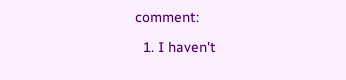comment:

  1. I haven't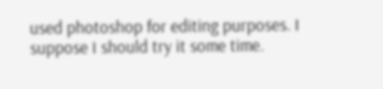used photoshop for editing purposes. I suppose I should try it some time.